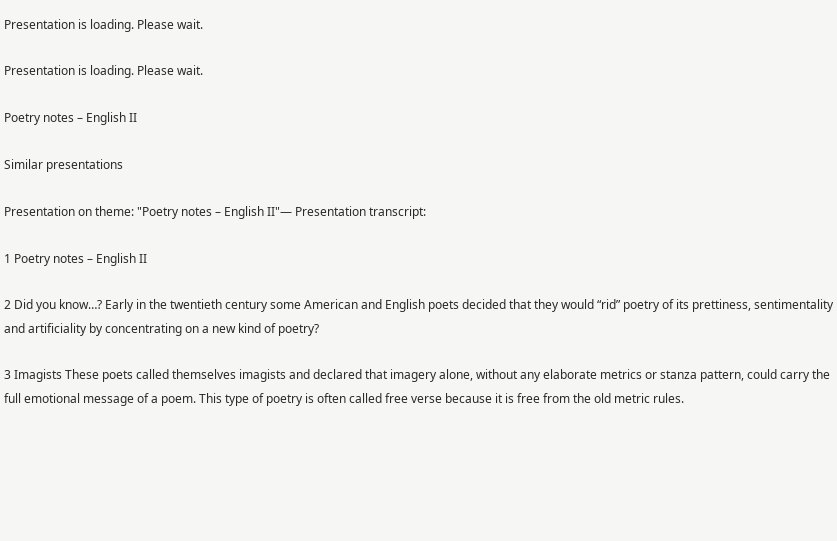Presentation is loading. Please wait.

Presentation is loading. Please wait.

Poetry notes – English II

Similar presentations

Presentation on theme: "Poetry notes – English II"— Presentation transcript:

1 Poetry notes – English II

2 Did you know…? Early in the twentieth century some American and English poets decided that they would “rid” poetry of its prettiness, sentimentality and artificiality by concentrating on a new kind of poetry?

3 Imagists These poets called themselves imagists and declared that imagery alone, without any elaborate metrics or stanza pattern, could carry the full emotional message of a poem. This type of poetry is often called free verse because it is free from the old metric rules.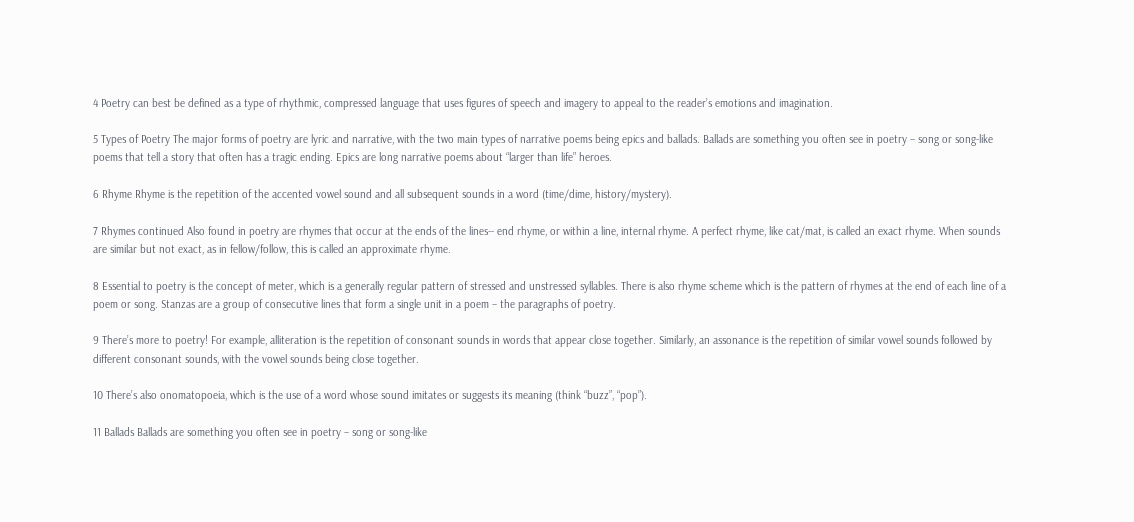4 Poetry can best be defined as a type of rhythmic, compressed language that uses figures of speech and imagery to appeal to the reader’s emotions and imagination.

5 Types of Poetry The major forms of poetry are lyric and narrative, with the two main types of narrative poems being epics and ballads. Ballads are something you often see in poetry – song or song-like poems that tell a story that often has a tragic ending. Epics are long narrative poems about “larger than life” heroes.

6 Rhyme Rhyme is the repetition of the accented vowel sound and all subsequent sounds in a word (time/dime, history/mystery).

7 Rhymes continued Also found in poetry are rhymes that occur at the ends of the lines-- end rhyme, or within a line, internal rhyme. A perfect rhyme, like cat/mat, is called an exact rhyme. When sounds are similar but not exact, as in fellow/follow, this is called an approximate rhyme.

8 Essential to poetry is the concept of meter, which is a generally regular pattern of stressed and unstressed syllables. There is also rhyme scheme which is the pattern of rhymes at the end of each line of a poem or song. Stanzas are a group of consecutive lines that form a single unit in a poem – the paragraphs of poetry.

9 There’s more to poetry! For example, alliteration is the repetition of consonant sounds in words that appear close together. Similarly, an assonance is the repetition of similar vowel sounds followed by different consonant sounds, with the vowel sounds being close together.

10 There’s also onomatopoeia, which is the use of a word whose sound imitates or suggests its meaning (think “buzz”, “pop”).

11 Ballads Ballads are something you often see in poetry – song or song-like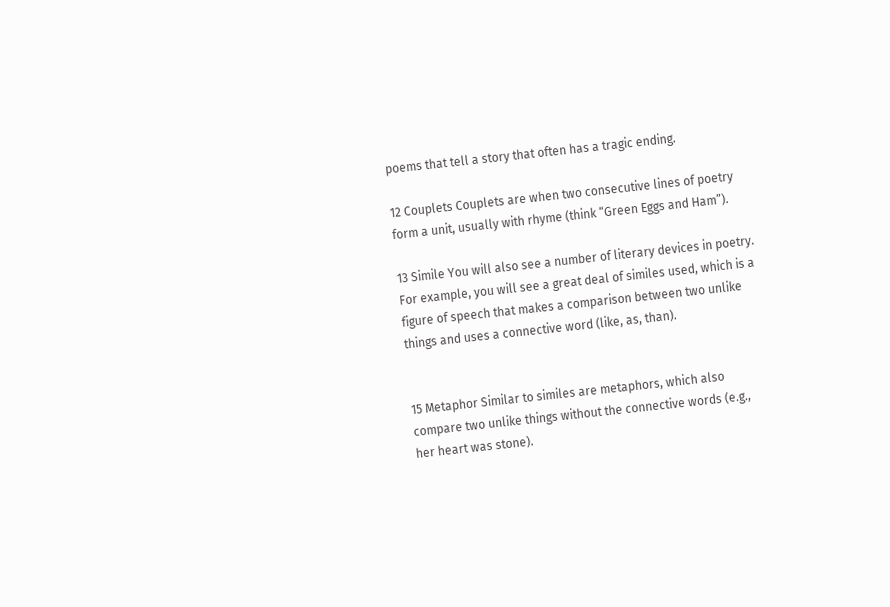poems that tell a story that often has a tragic ending.

12 Couplets Couplets are when two consecutive lines of poetry form a unit, usually with rhyme (think “Green Eggs and Ham”).

13 Simile You will also see a number of literary devices in poetry. For example, you will see a great deal of similes used, which is a figure of speech that makes a comparison between two unlike things and uses a connective word (like, as, than).


15 Metaphor Similar to similes are metaphors, which also compare two unlike things without the connective words (e.g., her heart was stone).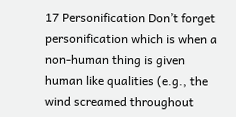17 Personification Don’t forget personification which is when a non-human thing is given human like qualities (e.g., the wind screamed throughout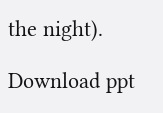the night).

Download ppt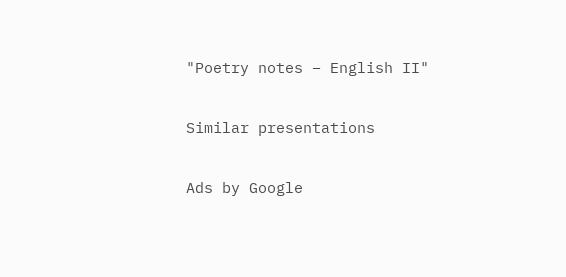"Poetry notes – English II"

Similar presentations

Ads by Google